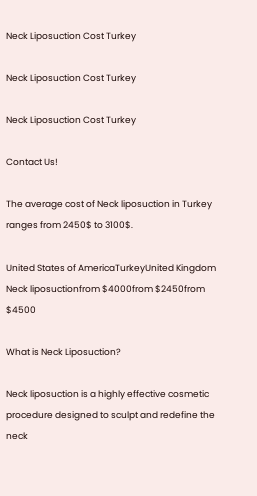Neck Liposuction Cost Turkey

Neck Liposuction Cost Turkey

Neck Liposuction Cost Turkey

Contact Us!

The average cost of Neck liposuction in Turkey ranges from 2450$ to 3100$.

United States of AmericaTurkeyUnited Kingdom
Neck liposuctionfrom $4000from $2450from $4500

What is Neck Liposuction?

Neck liposuction is a highly effective cosmetic procedure designed to sculpt and redefine the neck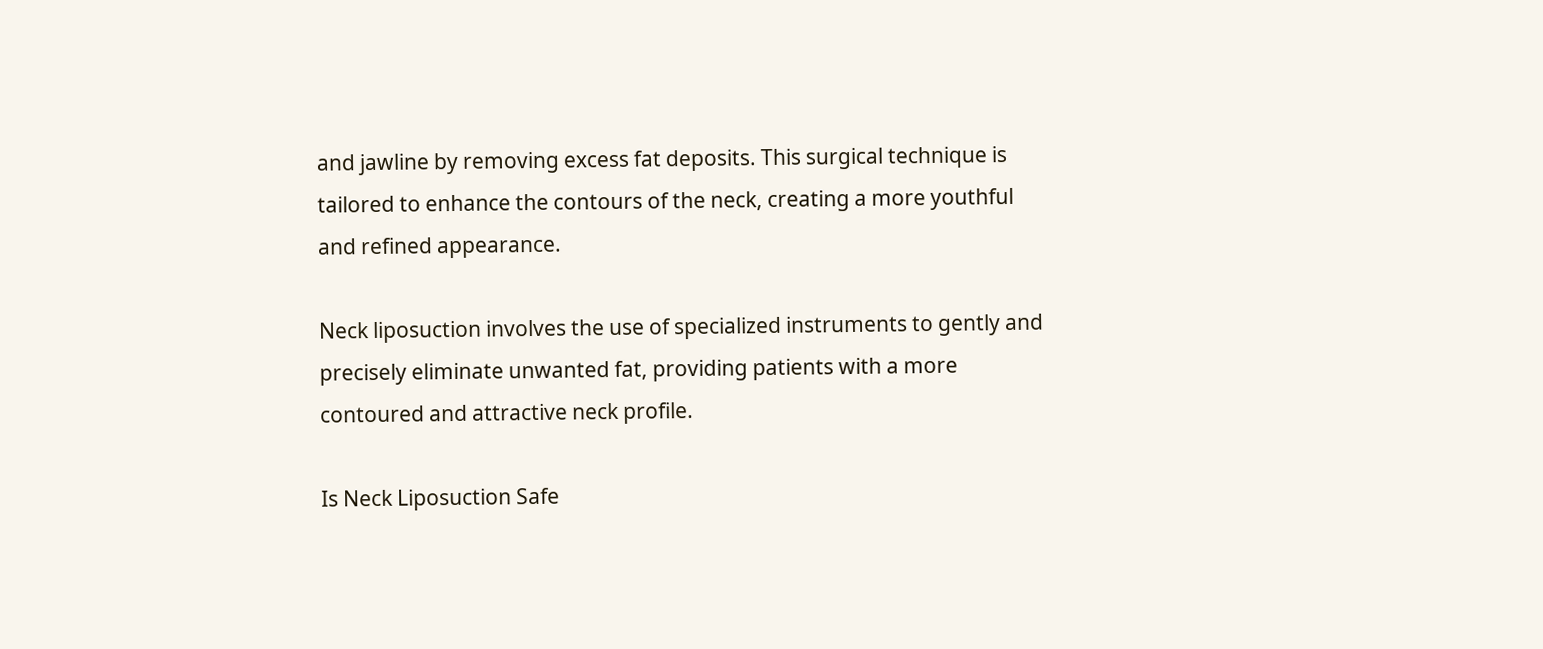and jawline by removing excess fat deposits. This surgical technique is tailored to enhance the contours of the neck, creating a more youthful and refined appearance.

Neck liposuction involves the use of specialized instruments to gently and precisely eliminate unwanted fat, providing patients with a more contoured and attractive neck profile.

Is Neck Liposuction Safe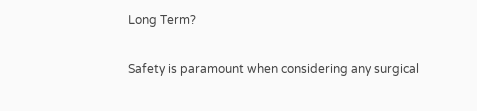Long Term?

Safety is paramount when considering any surgical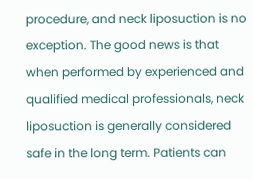procedure, and neck liposuction is no exception. The good news is that when performed by experienced and qualified medical professionals, neck liposuction is generally considered safe in the long term. Patients can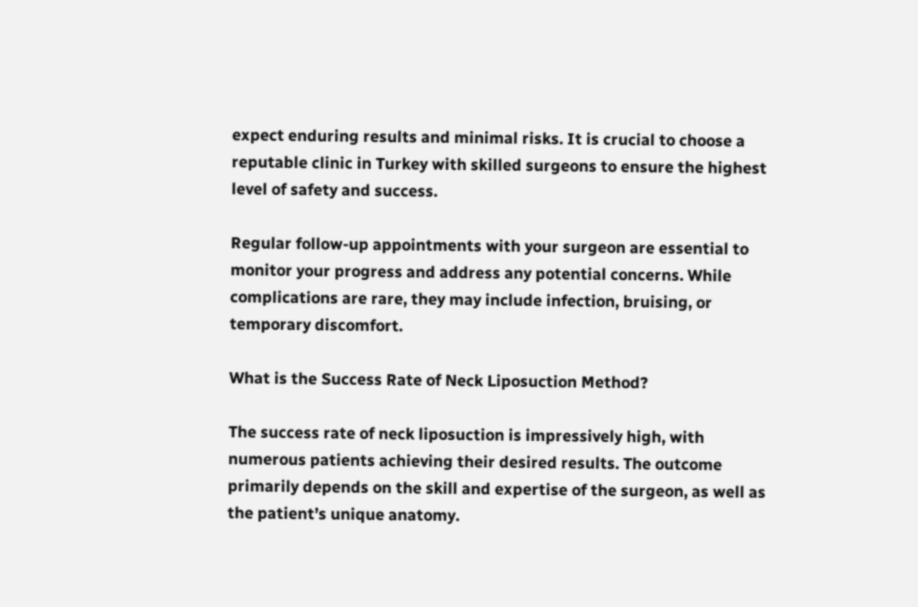expect enduring results and minimal risks. It is crucial to choose a reputable clinic in Turkey with skilled surgeons to ensure the highest level of safety and success.

Regular follow-up appointments with your surgeon are essential to monitor your progress and address any potential concerns. While complications are rare, they may include infection, bruising, or temporary discomfort.

What is the Success Rate of Neck Liposuction Method?

The success rate of neck liposuction is impressively high, with numerous patients achieving their desired results. The outcome primarily depends on the skill and expertise of the surgeon, as well as the patient’s unique anatomy.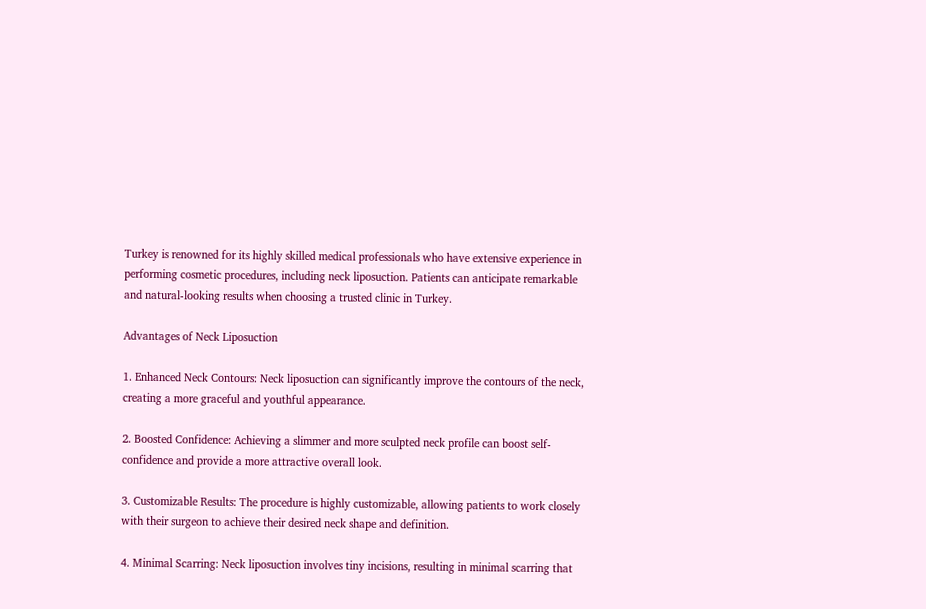Turkey is renowned for its highly skilled medical professionals who have extensive experience in performing cosmetic procedures, including neck liposuction. Patients can anticipate remarkable and natural-looking results when choosing a trusted clinic in Turkey.

Advantages of Neck Liposuction

1. Enhanced Neck Contours: Neck liposuction can significantly improve the contours of the neck, creating a more graceful and youthful appearance.

2. Boosted Confidence: Achieving a slimmer and more sculpted neck profile can boost self-confidence and provide a more attractive overall look.

3. Customizable Results: The procedure is highly customizable, allowing patients to work closely with their surgeon to achieve their desired neck shape and definition.

4. Minimal Scarring: Neck liposuction involves tiny incisions, resulting in minimal scarring that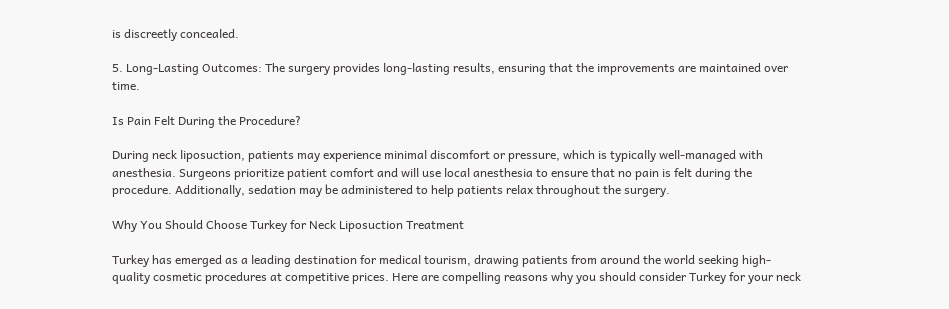is discreetly concealed.

5. Long-Lasting Outcomes: The surgery provides long-lasting results, ensuring that the improvements are maintained over time.

Is Pain Felt During the Procedure?

During neck liposuction, patients may experience minimal discomfort or pressure, which is typically well-managed with anesthesia. Surgeons prioritize patient comfort and will use local anesthesia to ensure that no pain is felt during the procedure. Additionally, sedation may be administered to help patients relax throughout the surgery.

Why You Should Choose Turkey for Neck Liposuction Treatment

Turkey has emerged as a leading destination for medical tourism, drawing patients from around the world seeking high-quality cosmetic procedures at competitive prices. Here are compelling reasons why you should consider Turkey for your neck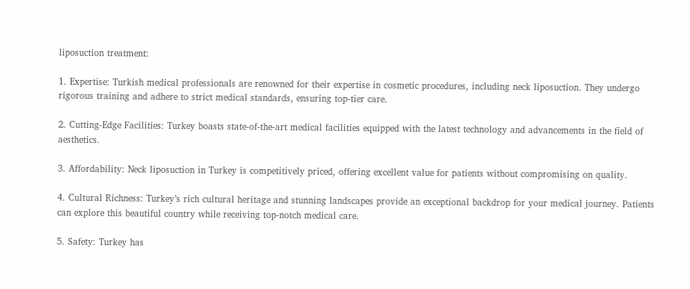liposuction treatment:

1. Expertise: Turkish medical professionals are renowned for their expertise in cosmetic procedures, including neck liposuction. They undergo rigorous training and adhere to strict medical standards, ensuring top-tier care.

2. Cutting-Edge Facilities: Turkey boasts state-of-the-art medical facilities equipped with the latest technology and advancements in the field of aesthetics.

3. Affordability: Neck liposuction in Turkey is competitively priced, offering excellent value for patients without compromising on quality.

4. Cultural Richness: Turkey’s rich cultural heritage and stunning landscapes provide an exceptional backdrop for your medical journey. Patients can explore this beautiful country while receiving top-notch medical care.

5. Safety: Turkey has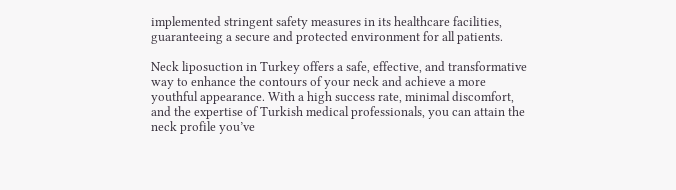implemented stringent safety measures in its healthcare facilities, guaranteeing a secure and protected environment for all patients.

Neck liposuction in Turkey offers a safe, effective, and transformative way to enhance the contours of your neck and achieve a more youthful appearance. With a high success rate, minimal discomfort, and the expertise of Turkish medical professionals, you can attain the neck profile you’ve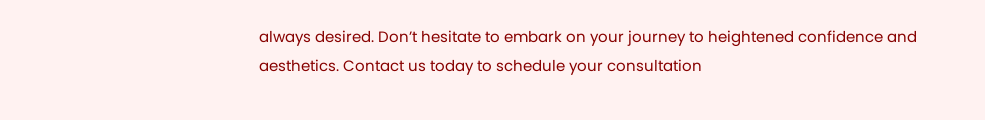always desired. Don’t hesitate to embark on your journey to heightened confidence and aesthetics. Contact us today to schedule your consultation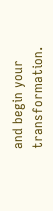and begin your transformation.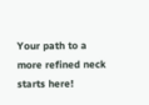Your path to a more refined neck starts here!